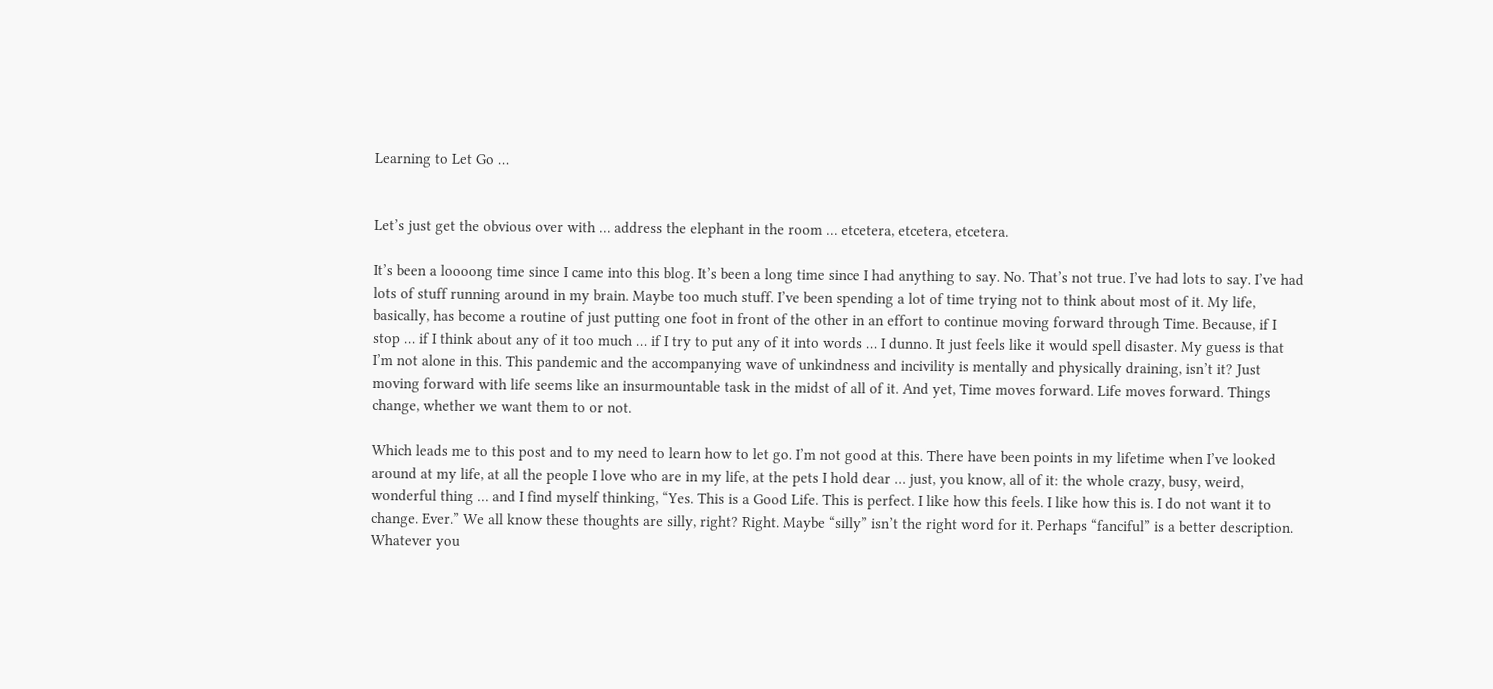Learning to Let Go …


Let’s just get the obvious over with … address the elephant in the room … etcetera, etcetera, etcetera.

It’s been a loooong time since I came into this blog. It’s been a long time since I had anything to say. No. That’s not true. I’ve had lots to say. I’ve had lots of stuff running around in my brain. Maybe too much stuff. I’ve been spending a lot of time trying not to think about most of it. My life, basically, has become a routine of just putting one foot in front of the other in an effort to continue moving forward through Time. Because, if I stop … if I think about any of it too much … if I try to put any of it into words … I dunno. It just feels like it would spell disaster. My guess is that I’m not alone in this. This pandemic and the accompanying wave of unkindness and incivility is mentally and physically draining, isn’t it? Just moving forward with life seems like an insurmountable task in the midst of all of it. And yet, Time moves forward. Life moves forward. Things change, whether we want them to or not.

Which leads me to this post and to my need to learn how to let go. I’m not good at this. There have been points in my lifetime when I’ve looked around at my life, at all the people I love who are in my life, at the pets I hold dear … just, you know, all of it: the whole crazy, busy, weird, wonderful thing … and I find myself thinking, “Yes. This is a Good Life. This is perfect. I like how this feels. I like how this is. I do not want it to change. Ever.” We all know these thoughts are silly, right? Right. Maybe “silly” isn’t the right word for it. Perhaps “fanciful” is a better description. Whatever you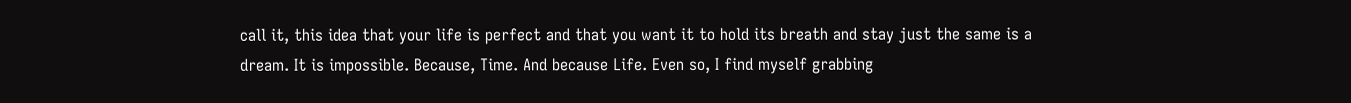call it, this idea that your life is perfect and that you want it to hold its breath and stay just the same is a dream. It is impossible. Because, Time. And because Life. Even so, I find myself grabbing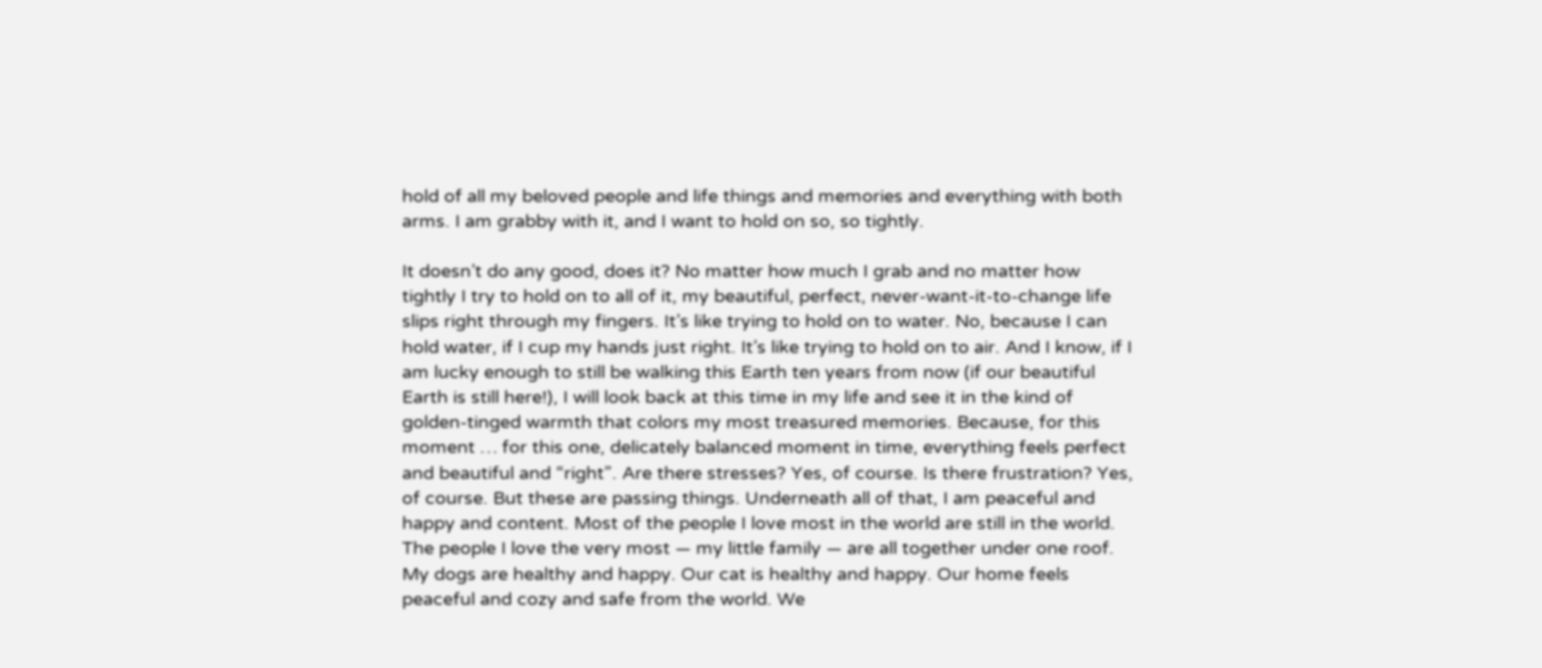hold of all my beloved people and life things and memories and everything with both arms. I am grabby with it, and I want to hold on so, so tightly.

It doesn’t do any good, does it? No matter how much I grab and no matter how tightly I try to hold on to all of it, my beautiful, perfect, never-want-it-to-change life slips right through my fingers. It’s like trying to hold on to water. No, because I can hold water, if I cup my hands just right. It’s like trying to hold on to air. And I know, if I am lucky enough to still be walking this Earth ten years from now (if our beautiful Earth is still here!), I will look back at this time in my life and see it in the kind of golden-tinged warmth that colors my most treasured memories. Because, for this moment … for this one, delicately balanced moment in time, everything feels perfect and beautiful and “right”. Are there stresses? Yes, of course. Is there frustration? Yes, of course. But these are passing things. Underneath all of that, I am peaceful and happy and content. Most of the people I love most in the world are still in the world. The people I love the very most — my little family — are all together under one roof. My dogs are healthy and happy. Our cat is healthy and happy. Our home feels peaceful and cozy and safe from the world. We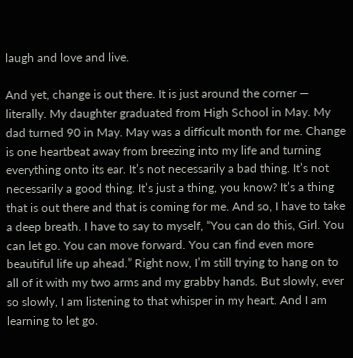laugh and love and live.

And yet, change is out there. It is just around the corner — literally. My daughter graduated from High School in May. My dad turned 90 in May. May was a difficult month for me. Change is one heartbeat away from breezing into my life and turning everything onto its ear. It’s not necessarily a bad thing. It’s not necessarily a good thing. It’s just a thing, you know? It’s a thing that is out there and that is coming for me. And so, I have to take a deep breath. I have to say to myself, “You can do this, Girl. You can let go. You can move forward. You can find even more beautiful life up ahead.” Right now, I’m still trying to hang on to all of it with my two arms and my grabby hands. But slowly, ever so slowly, I am listening to that whisper in my heart. And I am learning to let go.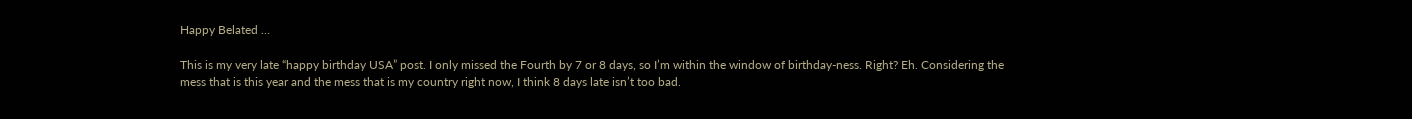Happy Belated …

This is my very late “happy birthday USA” post. I only missed the Fourth by 7 or 8 days, so I’m within the window of birthday-ness. Right? Eh. Considering the mess that is this year and the mess that is my country right now, I think 8 days late isn’t too bad.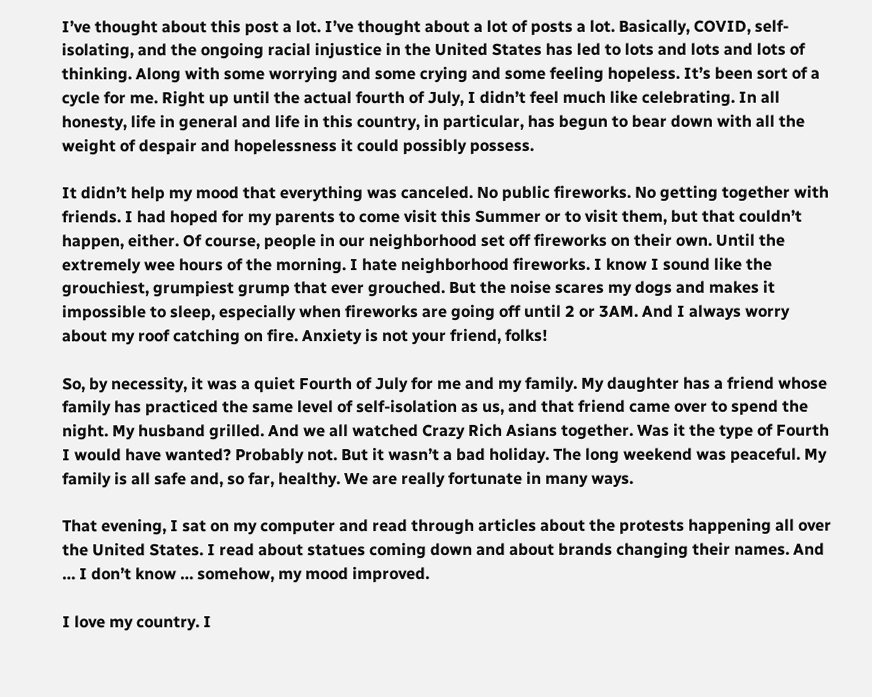I’ve thought about this post a lot. I’ve thought about a lot of posts a lot. Basically, COVID, self-isolating, and the ongoing racial injustice in the United States has led to lots and lots and lots of thinking. Along with some worrying and some crying and some feeling hopeless. It’s been sort of a cycle for me. Right up until the actual fourth of July, I didn’t feel much like celebrating. In all honesty, life in general and life in this country, in particular, has begun to bear down with all the weight of despair and hopelessness it could possibly possess.

It didn’t help my mood that everything was canceled. No public fireworks. No getting together with friends. I had hoped for my parents to come visit this Summer or to visit them, but that couldn’t happen, either. Of course, people in our neighborhood set off fireworks on their own. Until the extremely wee hours of the morning. I hate neighborhood fireworks. I know I sound like the grouchiest, grumpiest grump that ever grouched. But the noise scares my dogs and makes it impossible to sleep, especially when fireworks are going off until 2 or 3AM. And I always worry about my roof catching on fire. Anxiety is not your friend, folks!

So, by necessity, it was a quiet Fourth of July for me and my family. My daughter has a friend whose family has practiced the same level of self-isolation as us, and that friend came over to spend the night. My husband grilled. And we all watched Crazy Rich Asians together. Was it the type of Fourth I would have wanted? Probably not. But it wasn’t a bad holiday. The long weekend was peaceful. My family is all safe and, so far, healthy. We are really fortunate in many ways.

That evening, I sat on my computer and read through articles about the protests happening all over the United States. I read about statues coming down and about brands changing their names. And … I don’t know … somehow, my mood improved.

I love my country. I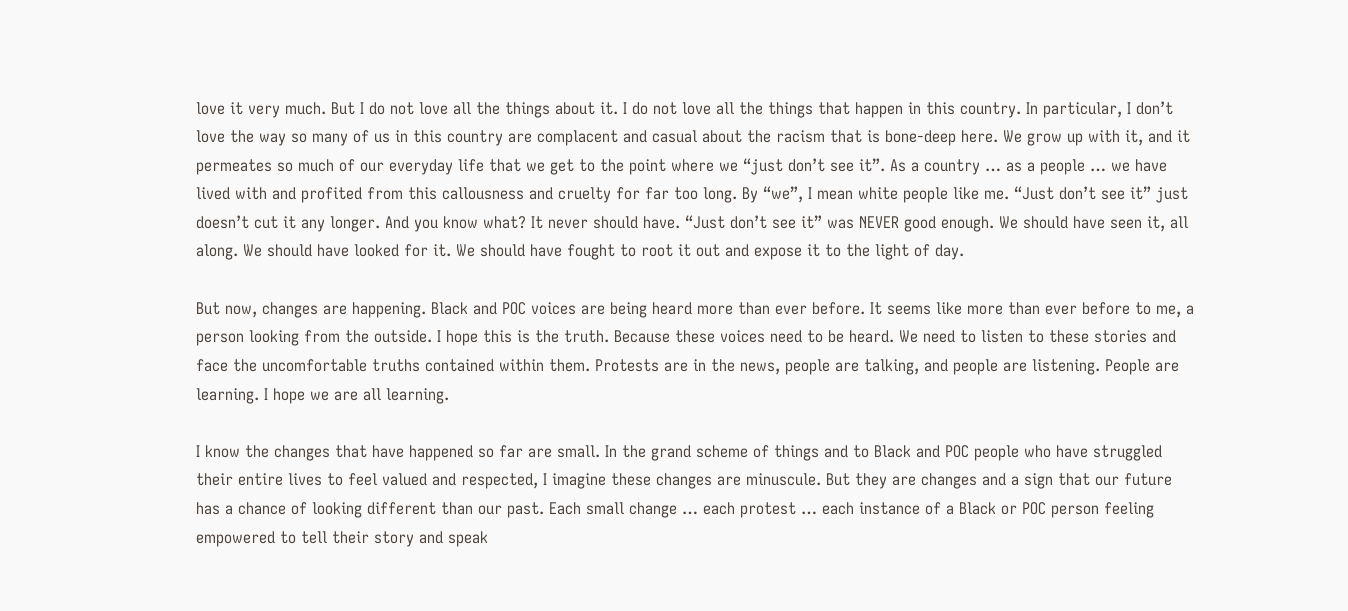love it very much. But I do not love all the things about it. I do not love all the things that happen in this country. In particular, I don’t love the way so many of us in this country are complacent and casual about the racism that is bone-deep here. We grow up with it, and it permeates so much of our everyday life that we get to the point where we “just don’t see it”. As a country … as a people … we have lived with and profited from this callousness and cruelty for far too long. By “we”, I mean white people like me. “Just don’t see it” just doesn’t cut it any longer. And you know what? It never should have. “Just don’t see it” was NEVER good enough. We should have seen it, all along. We should have looked for it. We should have fought to root it out and expose it to the light of day.

But now, changes are happening. Black and POC voices are being heard more than ever before. It seems like more than ever before to me, a person looking from the outside. I hope this is the truth. Because these voices need to be heard. We need to listen to these stories and face the uncomfortable truths contained within them. Protests are in the news, people are talking, and people are listening. People are learning. I hope we are all learning.

I know the changes that have happened so far are small. In the grand scheme of things and to Black and POC people who have struggled their entire lives to feel valued and respected, I imagine these changes are minuscule. But they are changes and a sign that our future has a chance of looking different than our past. Each small change … each protest … each instance of a Black or POC person feeling empowered to tell their story and speak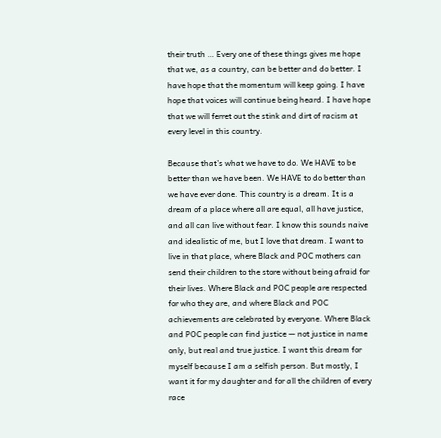their truth … Every one of these things gives me hope that we, as a country, can be better and do better. I have hope that the momentum will keep going. I have hope that voices will continue being heard. I have hope that we will ferret out the stink and dirt of racism at every level in this country.

Because that’s what we have to do. We HAVE to be better than we have been. We HAVE to do better than we have ever done. This country is a dream. It is a dream of a place where all are equal, all have justice, and all can live without fear. I know this sounds naive and idealistic of me, but I love that dream. I want to live in that place, where Black and POC mothers can send their children to the store without being afraid for their lives. Where Black and POC people are respected for who they are, and where Black and POC achievements are celebrated by everyone. Where Black and POC people can find justice — not justice in name only, but real and true justice. I want this dream for myself because I am a selfish person. But mostly, I want it for my daughter and for all the children of every race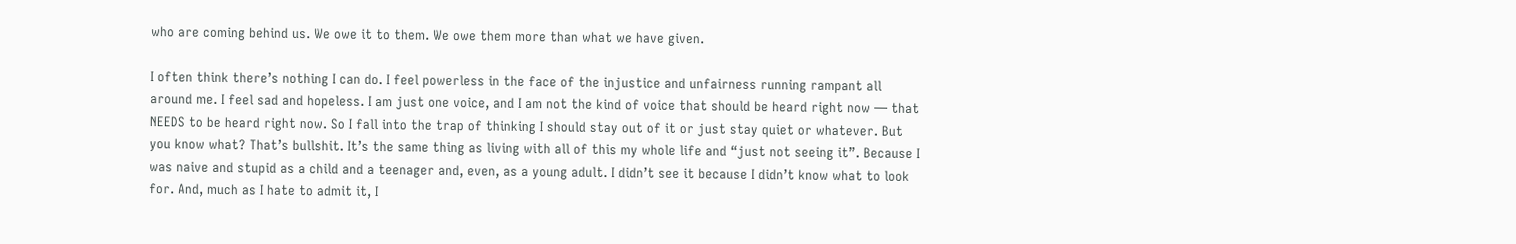who are coming behind us. We owe it to them. We owe them more than what we have given.

I often think there’s nothing I can do. I feel powerless in the face of the injustice and unfairness running rampant all around me. I feel sad and hopeless. I am just one voice, and I am not the kind of voice that should be heard right now — that NEEDS to be heard right now. So I fall into the trap of thinking I should stay out of it or just stay quiet or whatever. But you know what? That’s bullshit. It’s the same thing as living with all of this my whole life and “just not seeing it”. Because I was naive and stupid as a child and a teenager and, even, as a young adult. I didn’t see it because I didn’t know what to look for. And, much as I hate to admit it, I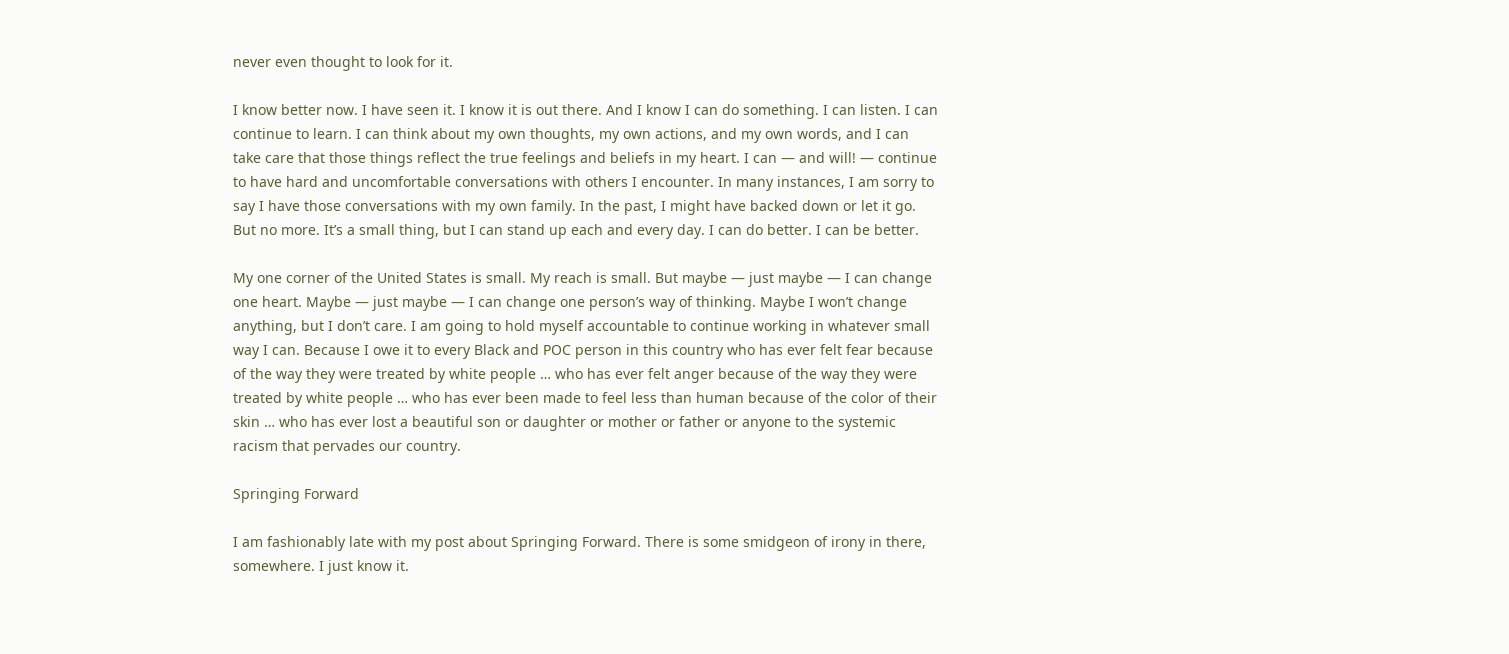never even thought to look for it.

I know better now. I have seen it. I know it is out there. And I know I can do something. I can listen. I can continue to learn. I can think about my own thoughts, my own actions, and my own words, and I can take care that those things reflect the true feelings and beliefs in my heart. I can — and will! — continue to have hard and uncomfortable conversations with others I encounter. In many instances, I am sorry to say I have those conversations with my own family. In the past, I might have backed down or let it go. But no more. It’s a small thing, but I can stand up each and every day. I can do better. I can be better.

My one corner of the United States is small. My reach is small. But maybe — just maybe — I can change one heart. Maybe — just maybe — I can change one person’s way of thinking. Maybe I won’t change anything, but I don’t care. I am going to hold myself accountable to continue working in whatever small way I can. Because I owe it to every Black and POC person in this country who has ever felt fear because of the way they were treated by white people … who has ever felt anger because of the way they were treated by white people … who has ever been made to feel less than human because of the color of their skin … who has ever lost a beautiful son or daughter or mother or father or anyone to the systemic racism that pervades our country.

Springing Forward

I am fashionably late with my post about Springing Forward. There is some smidgeon of irony in there, somewhere. I just know it.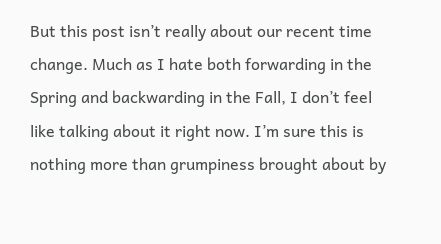But this post isn’t really about our recent time change. Much as I hate both forwarding in the Spring and backwarding in the Fall, I don’t feel like talking about it right now. I’m sure this is nothing more than grumpiness brought about by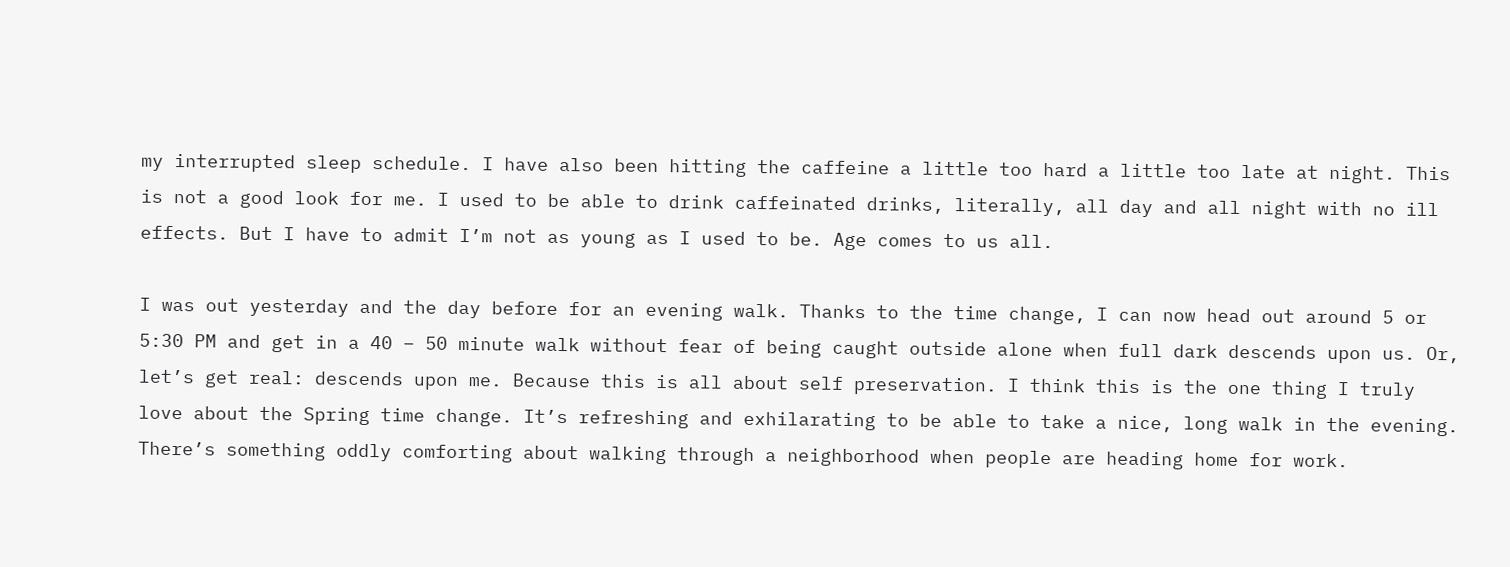my interrupted sleep schedule. I have also been hitting the caffeine a little too hard a little too late at night. This is not a good look for me. I used to be able to drink caffeinated drinks, literally, all day and all night with no ill effects. But I have to admit I’m not as young as I used to be. Age comes to us all.

I was out yesterday and the day before for an evening walk. Thanks to the time change, I can now head out around 5 or 5:30 PM and get in a 40 – 50 minute walk without fear of being caught outside alone when full dark descends upon us. Or, let’s get real: descends upon me. Because this is all about self preservation. I think this is the one thing I truly love about the Spring time change. It’s refreshing and exhilarating to be able to take a nice, long walk in the evening. There’s something oddly comforting about walking through a neighborhood when people are heading home for work.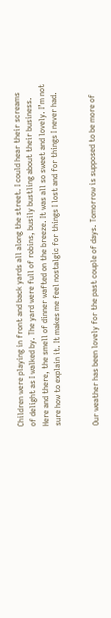Children were playing in front and back yards all along the street. I could hear their screams of delight as I walked by. The yard were full of robins, busily bustling about their business. Here and there, the smell of dinner wafted on the breeze. It was all so sweet and lovely. I’m not sure how to explain it. It makes me feel nostalgic for things I lost and for things I never had.


Our weather has been lovely for the past couple of days. Tomorrow is supposed to be more of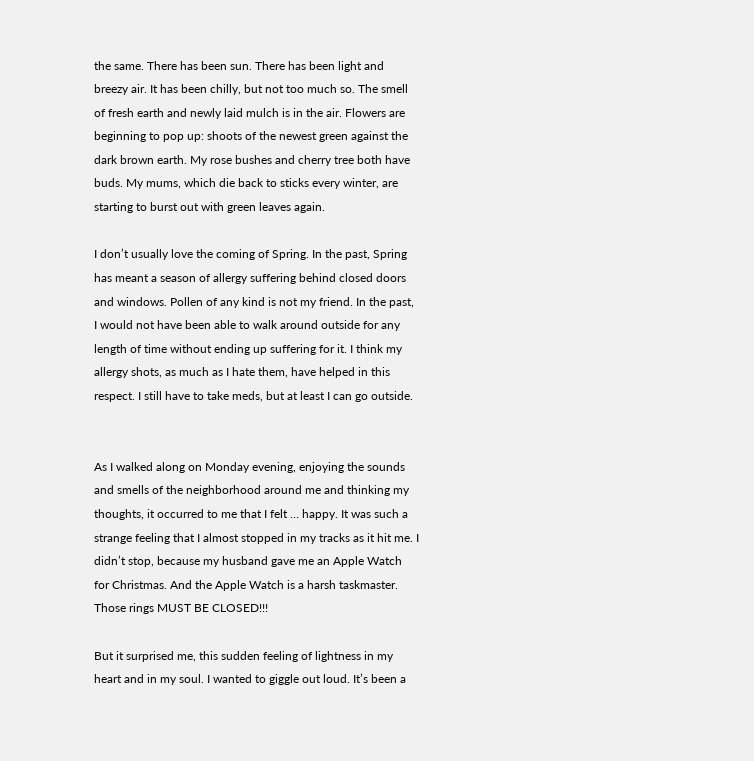the same. There has been sun. There has been light and breezy air. It has been chilly, but not too much so. The smell of fresh earth and newly laid mulch is in the air. Flowers are beginning to pop up: shoots of the newest green against the dark brown earth. My rose bushes and cherry tree both have buds. My mums, which die back to sticks every winter, are starting to burst out with green leaves again.

I don’t usually love the coming of Spring. In the past, Spring has meant a season of allergy suffering behind closed doors and windows. Pollen of any kind is not my friend. In the past, I would not have been able to walk around outside for any length of time without ending up suffering for it. I think my allergy shots, as much as I hate them, have helped in this respect. I still have to take meds, but at least I can go outside.


As I walked along on Monday evening, enjoying the sounds and smells of the neighborhood around me and thinking my thoughts, it occurred to me that I felt … happy. It was such a strange feeling that I almost stopped in my tracks as it hit me. I didn’t stop, because my husband gave me an Apple Watch for Christmas. And the Apple Watch is a harsh taskmaster. Those rings MUST BE CLOSED!!!

But it surprised me, this sudden feeling of lightness in my heart and in my soul. I wanted to giggle out loud. It’s been a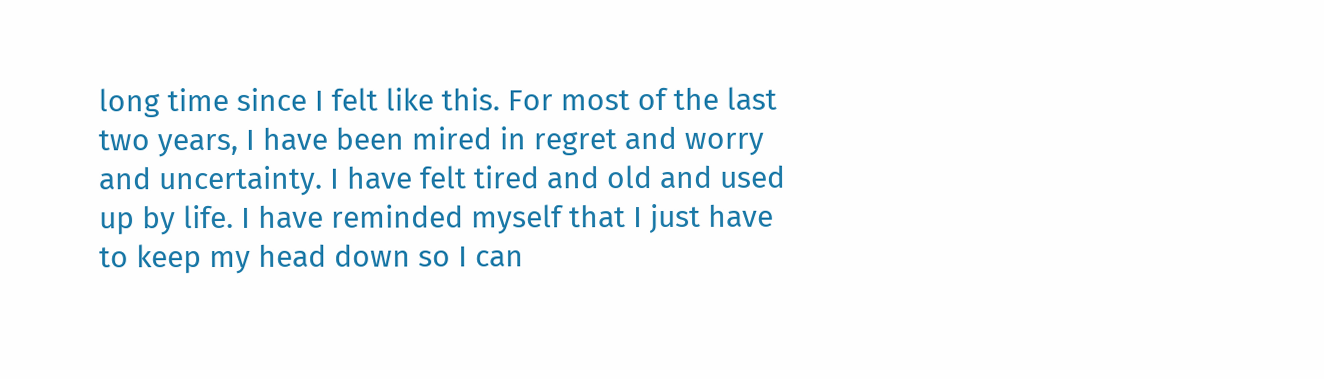long time since I felt like this. For most of the last two years, I have been mired in regret and worry and uncertainty. I have felt tired and old and used up by life. I have reminded myself that I just have to keep my head down so I can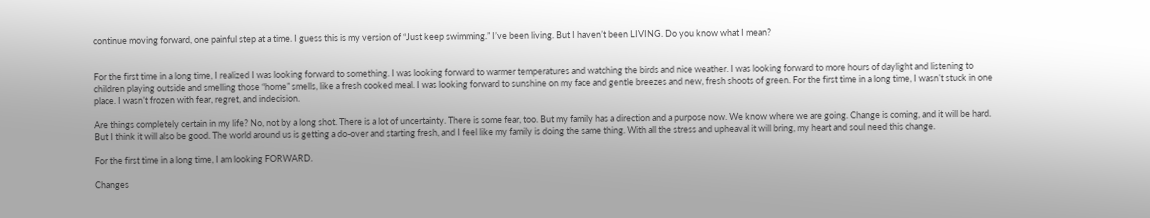continue moving forward, one painful step at a time. I guess this is my version of “Just keep swimming.” I’ve been living. But I haven’t been LIVING. Do you know what I mean?


For the first time in a long time, I realized I was looking forward to something. I was looking forward to warmer temperatures and watching the birds and nice weather. I was looking forward to more hours of daylight and listening to children playing outside and smelling those “home” smells, like a fresh cooked meal. I was looking forward to sunshine on my face and gentle breezes and new, fresh shoots of green. For the first time in a long time, I wasn’t stuck in one place. I wasn’t frozen with fear, regret, and indecision.

Are things completely certain in my life? No, not by a long shot. There is a lot of uncertainty. There is some fear, too. But my family has a direction and a purpose now. We know where we are going. Change is coming, and it will be hard. But I think it will also be good. The world around us is getting a do-over and starting fresh, and I feel like my family is doing the same thing. With all the stress and upheaval it will bring, my heart and soul need this change.

For the first time in a long time, I am looking FORWARD.

Changes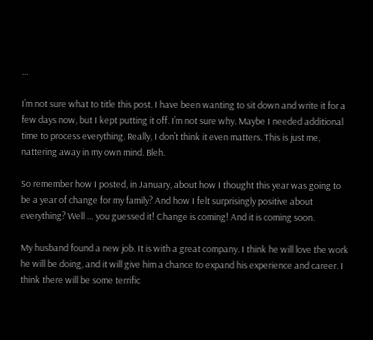…

I’m not sure what to title this post. I have been wanting to sit down and write it for a few days now, but I kept putting it off. I’m not sure why. Maybe I needed additional time to process everything. Really, I don’t think it even matters. This is just me, nattering away in my own mind. Bleh.

So remember how I posted, in January, about how I thought this year was going to be a year of change for my family? And how I felt surprisingly positive about everything? Well … you guessed it! Change is coming! And it is coming soon.

My husband found a new job. It is with a great company. I think he will love the work he will be doing, and it will give him a chance to expand his experience and career. I think there will be some terrific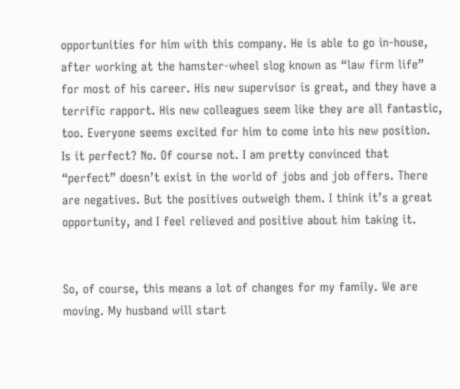opportunities for him with this company. He is able to go in-house, after working at the hamster-wheel slog known as “law firm life” for most of his career. His new supervisor is great, and they have a terrific rapport. His new colleagues seem like they are all fantastic, too. Everyone seems excited for him to come into his new position. Is it perfect? No. Of course not. I am pretty convinced that “perfect” doesn’t exist in the world of jobs and job offers. There are negatives. But the positives outweigh them. I think it’s a great opportunity, and I feel relieved and positive about him taking it.


So, of course, this means a lot of changes for my family. We are moving. My husband will start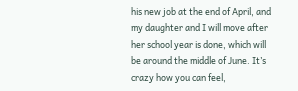his new job at the end of April, and my daughter and I will move after her school year is done, which will be around the middle of June. It’s crazy how you can feel,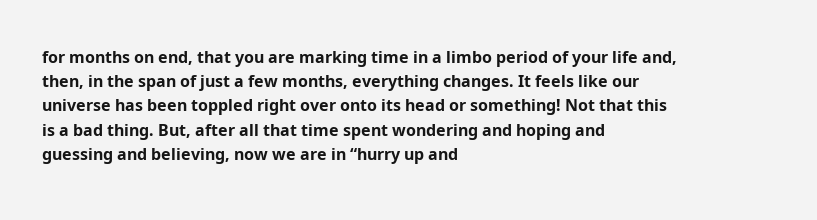for months on end, that you are marking time in a limbo period of your life and, then, in the span of just a few months, everything changes. It feels like our universe has been toppled right over onto its head or something! Not that this is a bad thing. But, after all that time spent wondering and hoping and guessing and believing, now we are in “hurry up and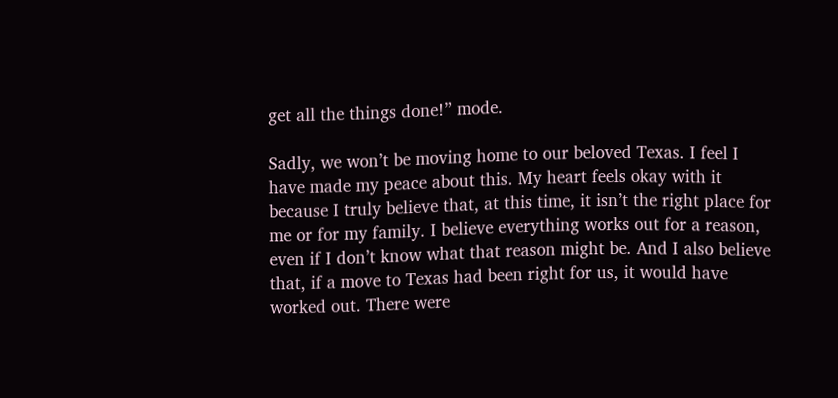get all the things done!” mode.

Sadly, we won’t be moving home to our beloved Texas. I feel I have made my peace about this. My heart feels okay with it because I truly believe that, at this time, it isn’t the right place for me or for my family. I believe everything works out for a reason, even if I don’t know what that reason might be. And I also believe that, if a move to Texas had been right for us, it would have worked out. There were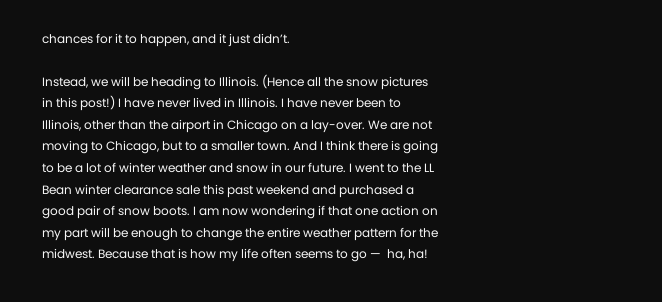chances for it to happen, and it just didn’t.

Instead, we will be heading to Illinois. (Hence all the snow pictures in this post!) I have never lived in Illinois. I have never been to Illinois, other than the airport in Chicago on a lay-over. We are not moving to Chicago, but to a smaller town. And I think there is going to be a lot of winter weather and snow in our future. I went to the LL Bean winter clearance sale this past weekend and purchased a good pair of snow boots. I am now wondering if that one action on my part will be enough to change the entire weather pattern for the midwest. Because that is how my life often seems to go —  ha, ha!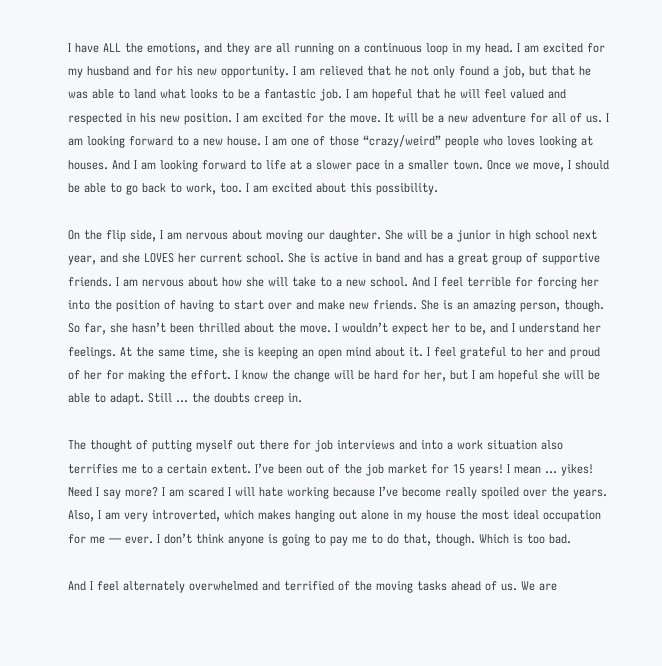I have ALL the emotions, and they are all running on a continuous loop in my head. I am excited for my husband and for his new opportunity. I am relieved that he not only found a job, but that he was able to land what looks to be a fantastic job. I am hopeful that he will feel valued and respected in his new position. I am excited for the move. It will be a new adventure for all of us. I am looking forward to a new house. I am one of those “crazy/weird” people who loves looking at houses. And I am looking forward to life at a slower pace in a smaller town. Once we move, I should be able to go back to work, too. I am excited about this possibility.

On the flip side, I am nervous about moving our daughter. She will be a junior in high school next year, and she LOVES her current school. She is active in band and has a great group of supportive friends. I am nervous about how she will take to a new school. And I feel terrible for forcing her into the position of having to start over and make new friends. She is an amazing person, though. So far, she hasn’t been thrilled about the move. I wouldn’t expect her to be, and I understand her feelings. At the same time, she is keeping an open mind about it. I feel grateful to her and proud of her for making the effort. I know the change will be hard for her, but I am hopeful she will be able to adapt. Still … the doubts creep in.

The thought of putting myself out there for job interviews and into a work situation also terrifies me to a certain extent. I’ve been out of the job market for 15 years! I mean … yikes! Need I say more? I am scared I will hate working because I’ve become really spoiled over the years. Also, I am very introverted, which makes hanging out alone in my house the most ideal occupation for me — ever. I don’t think anyone is going to pay me to do that, though. Which is too bad.

And I feel alternately overwhelmed and terrified of the moving tasks ahead of us. We are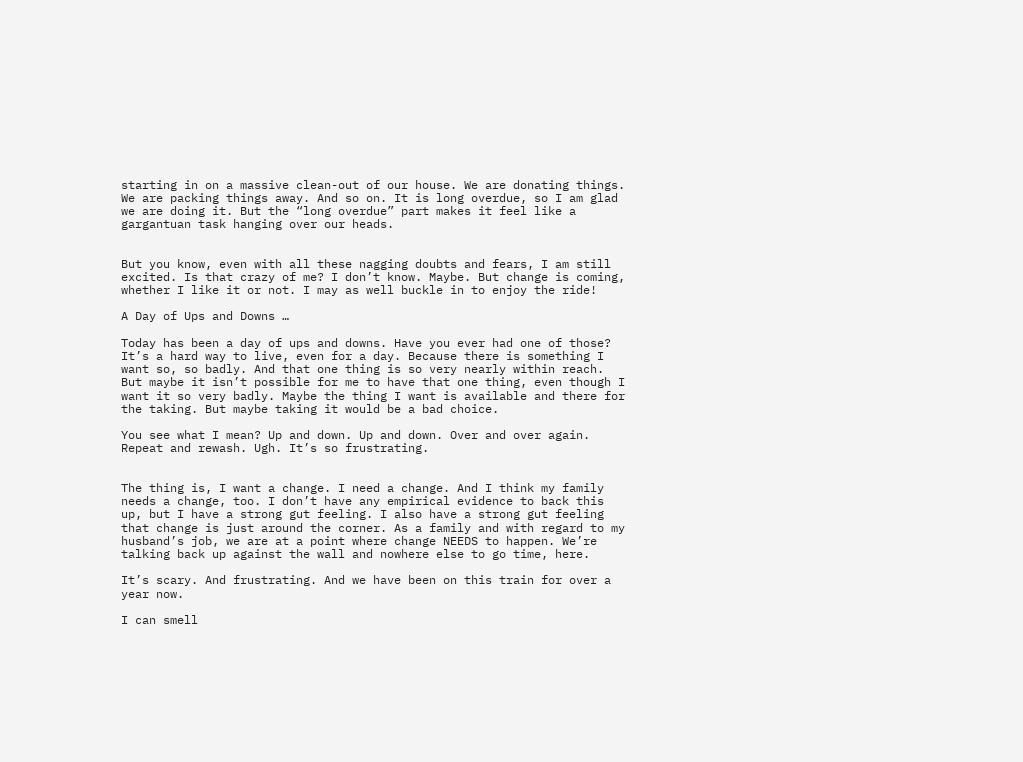starting in on a massive clean-out of our house. We are donating things. We are packing things away. And so on. It is long overdue, so I am glad we are doing it. But the “long overdue” part makes it feel like a gargantuan task hanging over our heads.


But you know, even with all these nagging doubts and fears, I am still excited. Is that crazy of me? I don’t know. Maybe. But change is coming, whether I like it or not. I may as well buckle in to enjoy the ride!

A Day of Ups and Downs …

Today has been a day of ups and downs. Have you ever had one of those? It’s a hard way to live, even for a day. Because there is something I want so, so badly. And that one thing is so very nearly within reach. But maybe it isn’t possible for me to have that one thing, even though I want it so very badly. Maybe the thing I want is available and there for the taking. But maybe taking it would be a bad choice.

You see what I mean? Up and down. Up and down. Over and over again. Repeat and rewash. Ugh. It’s so frustrating.


The thing is, I want a change. I need a change. And I think my family needs a change, too. I don’t have any empirical evidence to back this up, but I have a strong gut feeling. I also have a strong gut feeling that change is just around the corner. As a family and with regard to my husband’s job, we are at a point where change NEEDS to happen. We’re talking back up against the wall and nowhere else to go time, here.

It’s scary. And frustrating. And we have been on this train for over a year now.

I can smell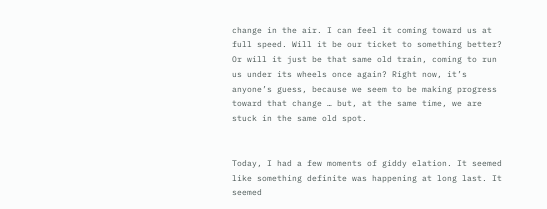change in the air. I can feel it coming toward us at full speed. Will it be our ticket to something better? Or will it just be that same old train, coming to run us under its wheels once again? Right now, it’s anyone’s guess, because we seem to be making progress toward that change … but, at the same time, we are stuck in the same old spot.


Today, I had a few moments of giddy elation. It seemed like something definite was happening at long last. It seemed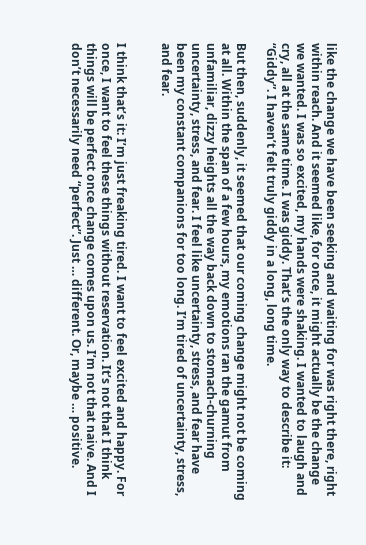like the change we have been seeking and waiting for was right there, right within reach. And it seemed like, for once, it might actually be the change we wanted. I was so excited, my hands were shaking. I wanted to laugh and cry, all at the same time. I was giddy. That’s the only way to describe it: “Giddy”. I haven’t felt truly giddy in a long, long time.

But then, suddenly, it seemed that our coming change might not be coming at all. Within the span of a few hours, my emotions ran the gamut from unfamiliar, dizzy heights all the way back down to stomach-churning uncertainty, stress, and fear. I feel like uncertainty, stress, and fear have been my constant companions for too long. I’m tired of uncertainty, stress, and fear.


I think that’s it: I’m just freaking tired. I want to feel excited and happy. For once, I want to feel these things without reservation. It’s not that I think things will be perfect once change comes upon us. I’m not that naive. And I don’t necessarily need “perfect”. Just … different. Or, maybe … positive.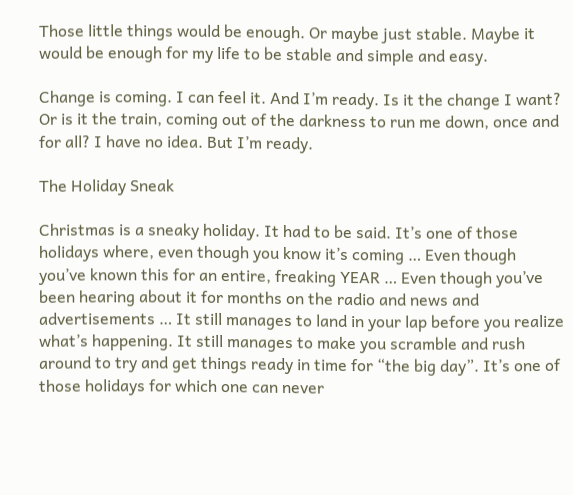Those little things would be enough. Or maybe just stable. Maybe it would be enough for my life to be stable and simple and easy.

Change is coming. I can feel it. And I’m ready. Is it the change I want? Or is it the train, coming out of the darkness to run me down, once and for all? I have no idea. But I’m ready.

The Holiday Sneak

Christmas is a sneaky holiday. It had to be said. It’s one of those holidays where, even though you know it’s coming … Even though  you’ve known this for an entire, freaking YEAR … Even though you’ve been hearing about it for months on the radio and news and advertisements … It still manages to land in your lap before you realize what’s happening. It still manages to make you scramble and rush around to try and get things ready in time for “the big day”. It’s one of those holidays for which one can never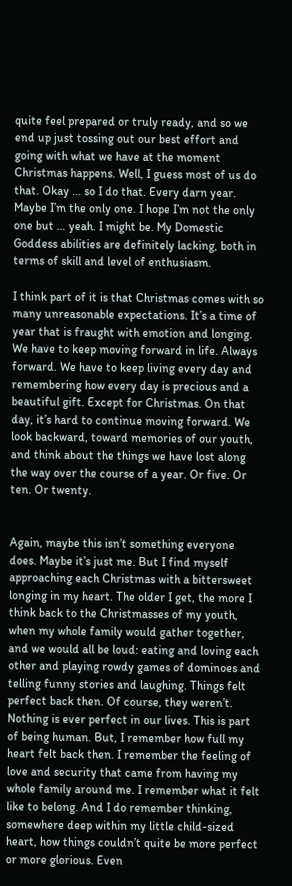quite feel prepared or truly ready, and so we end up just tossing out our best effort and going with what we have at the moment Christmas happens. Well, I guess most of us do that. Okay … so I do that. Every darn year. Maybe I’m the only one. I hope I’m not the only one but … yeah. I might be. My Domestic Goddess abilities are definitely lacking, both in terms of skill and level of enthusiasm.

I think part of it is that Christmas comes with so many unreasonable expectations. It’s a time of year that is fraught with emotion and longing. We have to keep moving forward in life. Always forward. We have to keep living every day and remembering how every day is precious and a beautiful gift. Except for Christmas. On that day, it’s hard to continue moving forward. We look backward, toward memories of our youth, and think about the things we have lost along the way over the course of a year. Or five. Or ten. Or twenty.


Again, maybe this isn’t something everyone does. Maybe it’s just me. But I find myself approaching each Christmas with a bittersweet longing in my heart. The older I get, the more I think back to the Christmasses of my youth, when my whole family would gather together, and we would all be loud: eating and loving each other and playing rowdy games of dominoes and telling funny stories and laughing. Things felt perfect back then. Of course, they weren’t. Nothing is ever perfect in our lives. This is part of being human. But, I remember how full my heart felt back then. I remember the feeling of love and security that came from having my whole family around me. I remember what it felt like to belong. And I do remember thinking, somewhere deep within my little child-sized heart, how things couldn’t quite be more perfect or more glorious. Even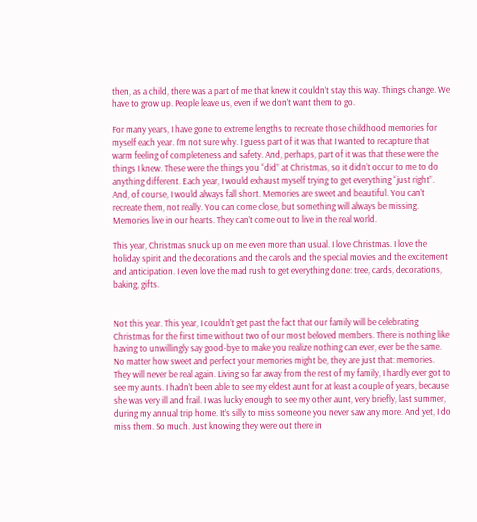then, as a child, there was a part of me that knew it couldn’t stay this way. Things change. We have to grow up. People leave us, even if we don’t want them to go.

For many years, I have gone to extreme lengths to recreate those childhood memories for myself each year. I’m not sure why. I guess part of it was that I wanted to recapture that warm feeling of completeness and safety. And, perhaps, part of it was that these were the things I knew. These were the things you “did” at Christmas, so it didn’t occur to me to do anything different. Each year, I would exhaust myself trying to get everything “just right”. And, of course, I would always fall short. Memories are sweet and beautiful. You can’t recreate them, not really. You can come close, but something will always be missing. Memories live in our hearts. They can’t come out to live in the real world.

This year, Christmas snuck up on me even more than usual. I love Christmas. I love the holiday spirit and the decorations and the carols and the special movies and the excitement and anticipation. I even love the mad rush to get everything done: tree, cards, decorations, baking, gifts.


Not this year. This year, I couldn’t get past the fact that our family will be celebrating Christmas for the first time without two of our most beloved members. There is nothing like having to unwillingly say good-bye to make you realize nothing can ever, ever be the same. No matter how sweet and perfect your memories might be, they are just that: memories. They will never be real again. Living so far away from the rest of my family, I hardly ever got to see my aunts. I hadn’t been able to see my eldest aunt for at least a couple of years, because she was very ill and frail. I was lucky enough to see my other aunt, very briefly, last summer, during my annual trip home. It’s silly to miss someone you never saw any more. And yet, I do miss them. So much. Just knowing they were out there in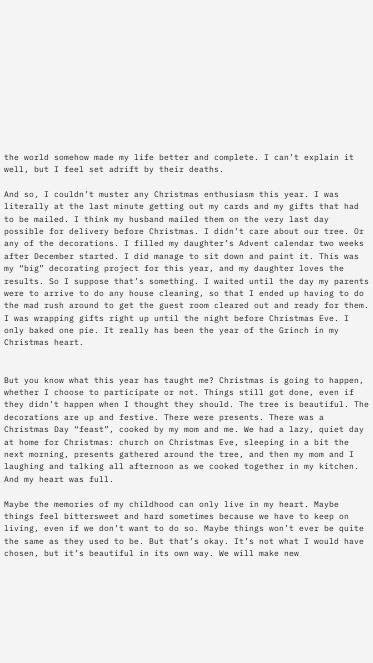the world somehow made my life better and complete. I can’t explain it well, but I feel set adrift by their deaths.

And so, I couldn’t muster any Christmas enthusiasm this year. I was literally at the last minute getting out my cards and my gifts that had to be mailed. I think my husband mailed them on the very last day possible for delivery before Christmas. I didn’t care about our tree. Or any of the decorations. I filled my daughter’s Advent calendar two weeks after December started. I did manage to sit down and paint it. This was my “big” decorating project for this year, and my daughter loves the results. So I suppose that’s something. I waited until the day my parents were to arrive to do any house cleaning, so that I ended up having to do the mad rush around to get the guest room cleared out and ready for them. I was wrapping gifts right up until the night before Christmas Eve. I only baked one pie. It really has been the year of the Grinch in my Christmas heart.


But you know what this year has taught me? Christmas is going to happen, whether I choose to participate or not. Things still got done, even if they didn’t happen when I thought they should. The tree is beautiful. The decorations are up and festive. There were presents. There was a Christmas Day “feast”, cooked by my mom and me. We had a lazy, quiet day at home for Christmas: church on Christmas Eve, sleeping in a bit the next morning, presents gathered around the tree, and then my mom and I laughing and talking all afternoon as we cooked together in my kitchen. And my heart was full.

Maybe the memories of my childhood can only live in my heart. Maybe things feel bittersweet and hard sometimes because we have to keep on living, even if we don’t want to do so. Maybe things won’t ever be quite the same as they used to be. But that’s okay. It’s not what I would have chosen, but it’s beautiful in its own way. We will make new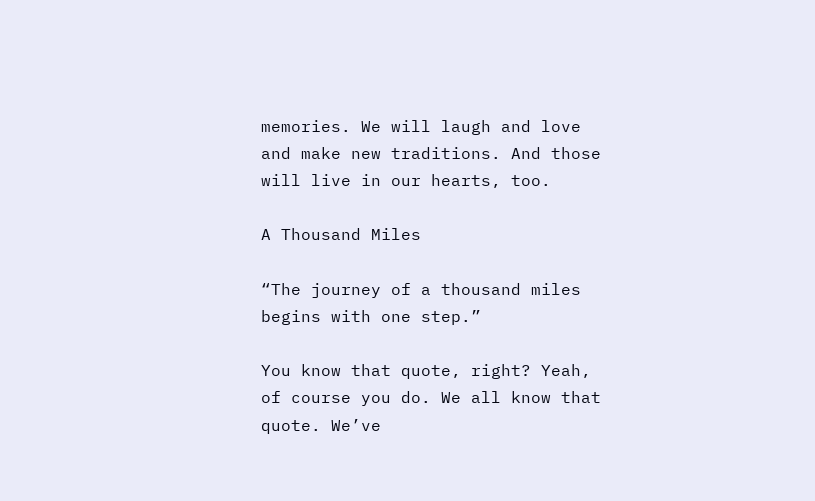memories. We will laugh and love and make new traditions. And those will live in our hearts, too.

A Thousand Miles

“The journey of a thousand miles begins with one step.”

You know that quote, right? Yeah, of course you do. We all know that quote. We’ve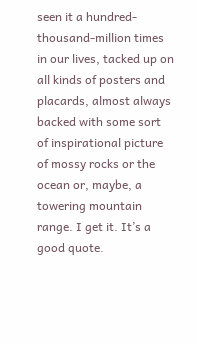seen it a hundred-thousand-million times in our lives, tacked up on all kinds of posters and placards, almost always backed with some sort of inspirational picture of mossy rocks or the ocean or, maybe, a towering mountain range. I get it. It’s a good quote.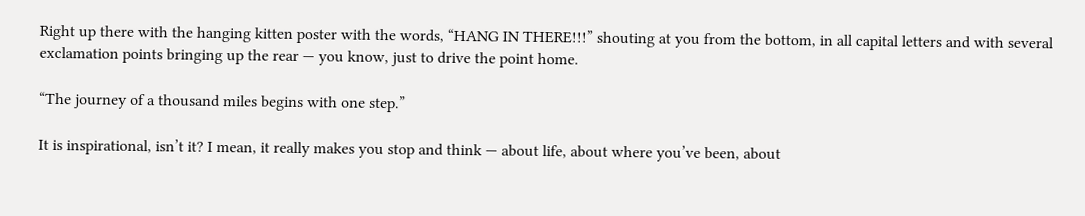Right up there with the hanging kitten poster with the words, “HANG IN THERE!!!” shouting at you from the bottom, in all capital letters and with several exclamation points bringing up the rear — you know, just to drive the point home.

“The journey of a thousand miles begins with one step.”

It is inspirational, isn’t it? I mean, it really makes you stop and think — about life, about where you’ve been, about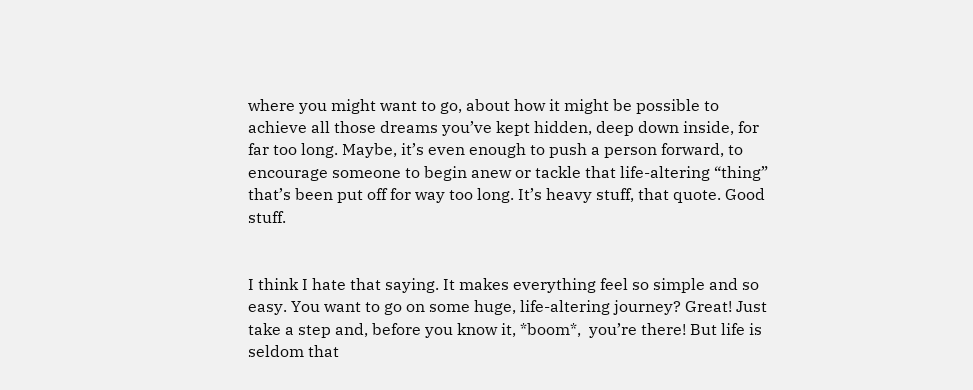where you might want to go, about how it might be possible to achieve all those dreams you’ve kept hidden, deep down inside, for far too long. Maybe, it’s even enough to push a person forward, to encourage someone to begin anew or tackle that life-altering “thing” that’s been put off for way too long. It’s heavy stuff, that quote. Good stuff.


I think I hate that saying. It makes everything feel so simple and so easy. You want to go on some huge, life-altering journey? Great! Just take a step and, before you know it, *boom*,  you’re there! But life is seldom that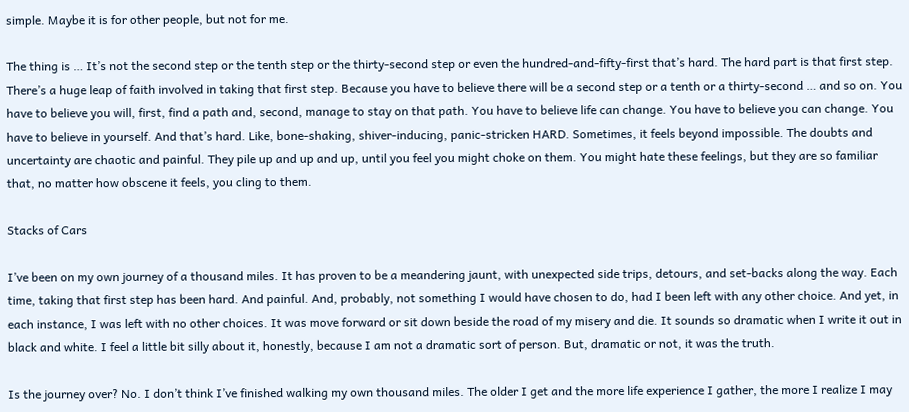simple. Maybe it is for other people, but not for me.

The thing is … It’s not the second step or the tenth step or the thirty-second step or even the hundred-and-fifty-first that’s hard. The hard part is that first step. There’s a huge leap of faith involved in taking that first step. Because you have to believe there will be a second step or a tenth or a thirty-second … and so on. You have to believe you will, first, find a path and, second, manage to stay on that path. You have to believe life can change. You have to believe you can change. You have to believe in yourself. And that’s hard. Like, bone-shaking, shiver-inducing, panic-stricken HARD. Sometimes, it feels beyond impossible. The doubts and uncertainty are chaotic and painful. They pile up and up and up, until you feel you might choke on them. You might hate these feelings, but they are so familiar that, no matter how obscene it feels, you cling to them.

Stacks of Cars

I’ve been on my own journey of a thousand miles. It has proven to be a meandering jaunt, with unexpected side trips, detours, and set-backs along the way. Each time, taking that first step has been hard. And painful. And, probably, not something I would have chosen to do, had I been left with any other choice. And yet, in each instance, I was left with no other choices. It was move forward or sit down beside the road of my misery and die. It sounds so dramatic when I write it out in black and white. I feel a little bit silly about it, honestly, because I am not a dramatic sort of person. But, dramatic or not, it was the truth.

Is the journey over? No. I don’t think I’ve finished walking my own thousand miles. The older I get and the more life experience I gather, the more I realize I may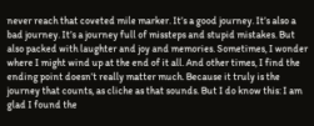never reach that coveted mile marker. It’s a good journey. It’s also a bad journey. It’s a journey full of missteps and stupid mistakes. But also packed with laughter and joy and memories. Sometimes, I wonder where I might wind up at the end of it all. And other times, I find the ending point doesn’t really matter much. Because it truly is the journey that counts, as cliche as that sounds. But I do know this: I am glad I found the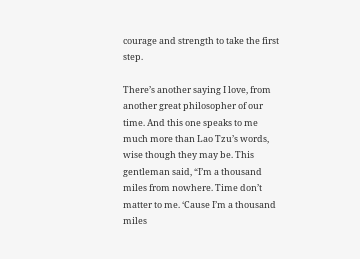courage and strength to take the first step.

There’s another saying I love, from another great philosopher of our time. And this one speaks to me much more than Lao Tzu’s words, wise though they may be. This gentleman said, “I’m a thousand miles from nowhere. Time don’t matter to me. ‘Cause I’m a thousand miles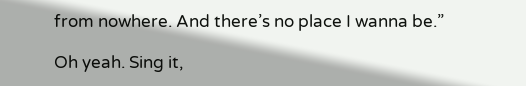from nowhere. And there’s no place I wanna be.”

Oh yeah. Sing it,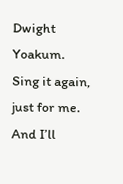Dwight Yoakum. Sing it again, just for me. And I’ll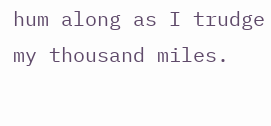hum along as I trudge my thousand miles.